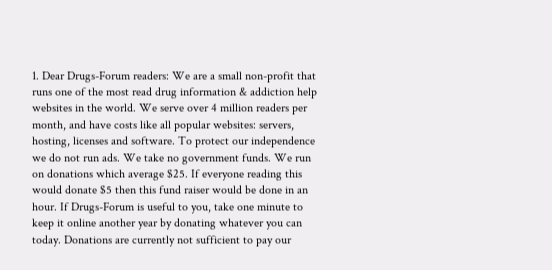1. Dear Drugs-Forum readers: We are a small non-profit that runs one of the most read drug information & addiction help websites in the world. We serve over 4 million readers per month, and have costs like all popular websites: servers, hosting, licenses and software. To protect our independence we do not run ads. We take no government funds. We run on donations which average $25. If everyone reading this would donate $5 then this fund raiser would be done in an hour. If Drugs-Forum is useful to you, take one minute to keep it online another year by donating whatever you can today. Donations are currently not sufficient to pay our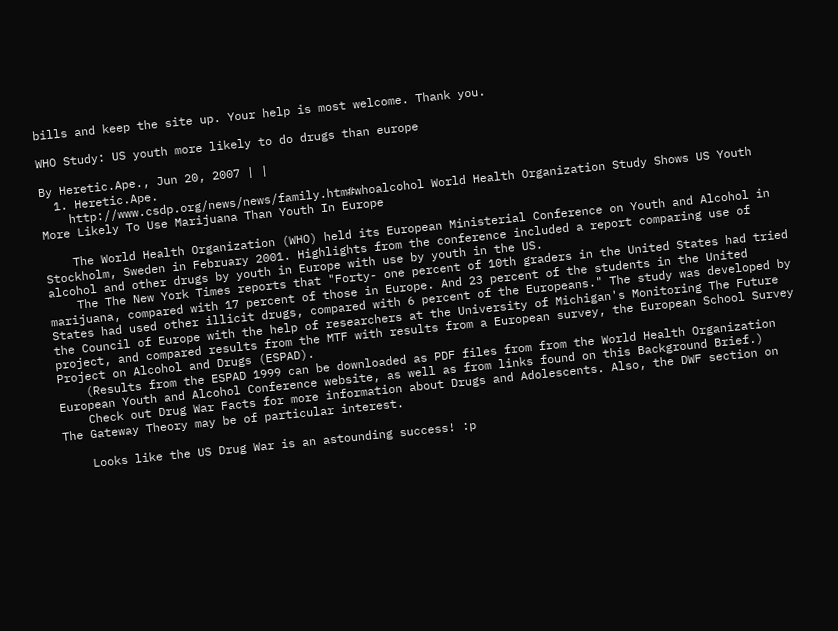bills and keep the site up. Your help is most welcome. Thank you.

WHO Study: US youth more likely to do drugs than europe

By Heretic.Ape., Jun 20, 2007 | |
  1. Heretic.Ape.
    http://www.csdp.org/news/news/family.htm#whoalcohol World Health Organization Study Shows US Youth More Likely To Use Marijuana Than Youth In Europe

    The World Health Organization (WHO) held its European Ministerial Conference on Youth and Alcohol in Stockholm, Sweden in February 2001. Highlights from the conference included a report comparing use of alcohol and other drugs by youth in Europe with use by youth in the US.
    The The New York Times reports that "Forty- one percent of 10th graders in the United States had tried marijuana, compared with 17 percent of those in Europe. And 23 percent of the students in the United States had used other illicit drugs, compared with 6 percent of the Europeans." The study was developed by the Council of Europe with the help of researchers at the University of Michigan's Monitoring The Future project, and compared results from the MTF with results from a European survey, the European School Survey Project on Alcohol and Drugs (ESPAD).
    (Results from the ESPAD 1999 can be downloaded as PDF files from from the World Health Organization European Youth and Alcohol Conference website, as well as from links found on this Background Brief.)
    Check out Drug War Facts for more information about Drugs and Adolescents. Also, the DWF section on The Gateway Theory may be of particular interest.

    Looks like the US Drug War is an astounding success! :p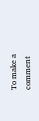To make a comment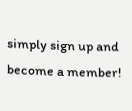simply sign up and become a member!